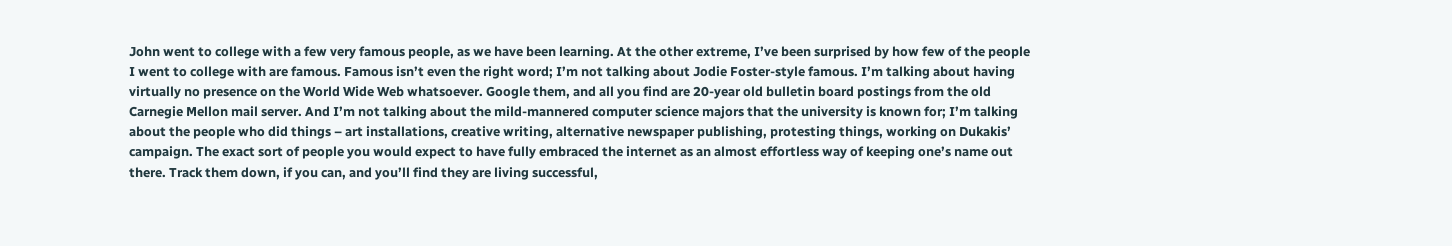John went to college with a few very famous people, as we have been learning. At the other extreme, I’ve been surprised by how few of the people I went to college with are famous. Famous isn’t even the right word; I’m not talking about Jodie Foster-style famous. I’m talking about having virtually no presence on the World Wide Web whatsoever. Google them, and all you find are 20-year old bulletin board postings from the old Carnegie Mellon mail server. And I’m not talking about the mild-mannered computer science majors that the university is known for; I’m talking about the people who did things – art installations, creative writing, alternative newspaper publishing, protesting things, working on Dukakis’ campaign. The exact sort of people you would expect to have fully embraced the internet as an almost effortless way of keeping one’s name out there. Track them down, if you can, and you’ll find they are living successful,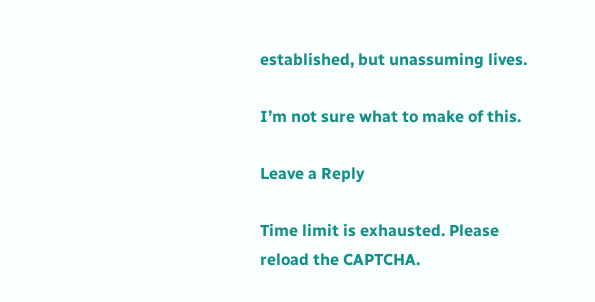established, but unassuming lives.

I’m not sure what to make of this.

Leave a Reply

Time limit is exhausted. Please reload the CAPTCHA.